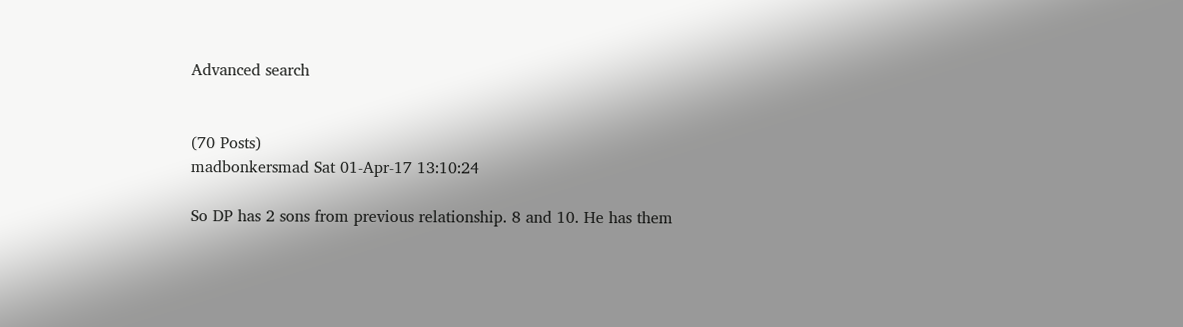Advanced search


(70 Posts)
madbonkersmad Sat 01-Apr-17 13:10:24

So DP has 2 sons from previous relationship. 8 and 10. He has them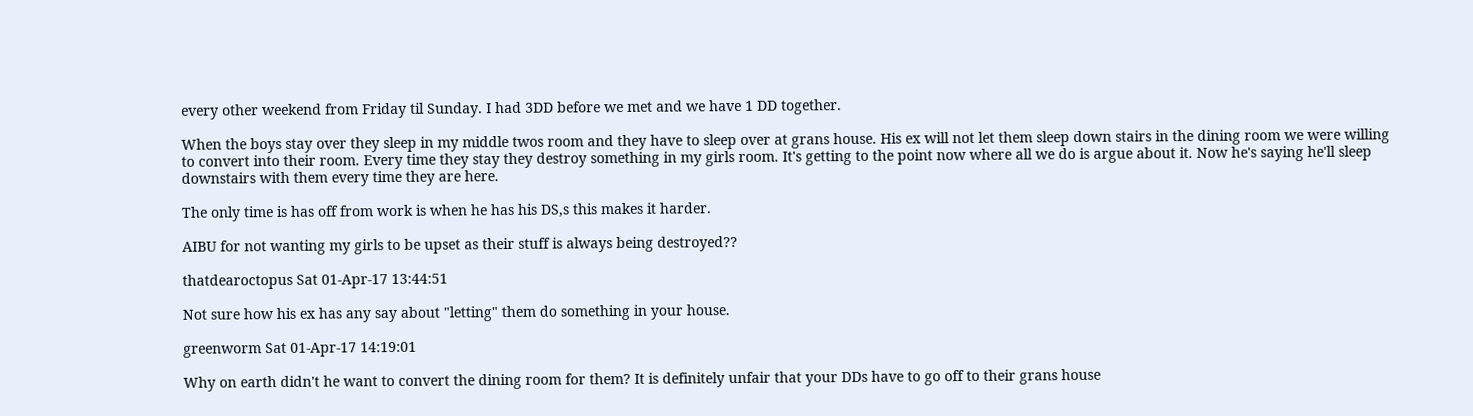every other weekend from Friday til Sunday. I had 3DD before we met and we have 1 DD together.

When the boys stay over they sleep in my middle twos room and they have to sleep over at grans house. His ex will not let them sleep down stairs in the dining room we were willing to convert into their room. Every time they stay they destroy something in my girls room. It's getting to the point now where all we do is argue about it. Now he's saying he'll sleep downstairs with them every time they are here.

The only time is has off from work is when he has his DS,s this makes it harder.

AIBU for not wanting my girls to be upset as their stuff is always being destroyed??

thatdearoctopus Sat 01-Apr-17 13:44:51

Not sure how his ex has any say about "letting" them do something in your house.

greenworm Sat 01-Apr-17 14:19:01

Why on earth didn't he want to convert the dining room for them? It is definitely unfair that your DDs have to go off to their grans house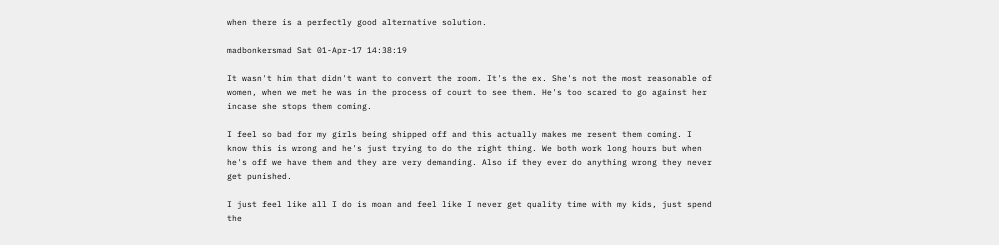when there is a perfectly good alternative solution.

madbonkersmad Sat 01-Apr-17 14:38:19

It wasn't him that didn't want to convert the room. It's the ex. She's not the most reasonable of women, when we met he was in the process of court to see them. He's too scared to go against her incase she stops them coming.

I feel so bad for my girls being shipped off and this actually makes me resent them coming. I know this is wrong and he's just trying to do the right thing. We both work long hours but when he's off we have them and they are very demanding. Also if they ever do anything wrong they never get punished.

I just feel like all I do is moan and feel like I never get quality time with my kids, just spend the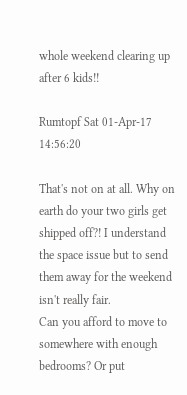whole weekend clearing up after 6 kids!!

Rumtopf Sat 01-Apr-17 14:56:20

That's not on at all. Why on earth do your two girls get shipped off?! I understand the space issue but to send them away for the weekend isn't really fair.
Can you afford to move to somewhere with enough bedrooms? Or put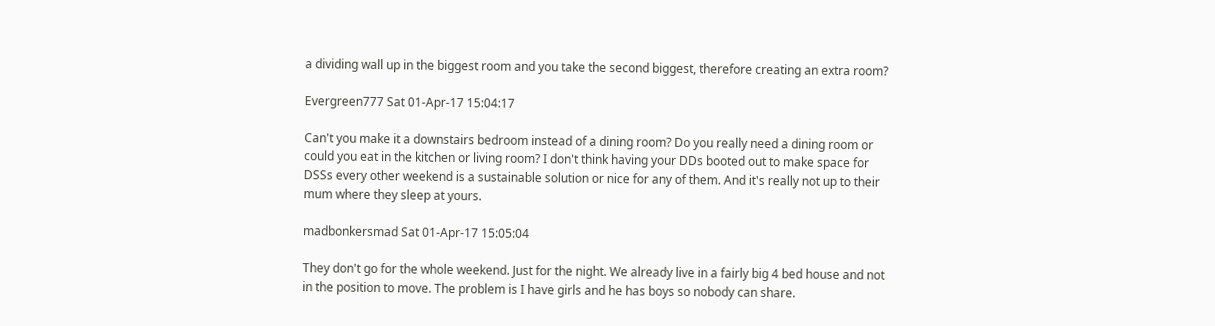a dividing wall up in the biggest room and you take the second biggest, therefore creating an extra room?

Evergreen777 Sat 01-Apr-17 15:04:17

Can't you make it a downstairs bedroom instead of a dining room? Do you really need a dining room or could you eat in the kitchen or living room? I don't think having your DDs booted out to make space for DSSs every other weekend is a sustainable solution or nice for any of them. And it's really not up to their mum where they sleep at yours.

madbonkersmad Sat 01-Apr-17 15:05:04

They don't go for the whole weekend. Just for the night. We already live in a fairly big 4 bed house and not in the position to move. The problem is I have girls and he has boys so nobody can share.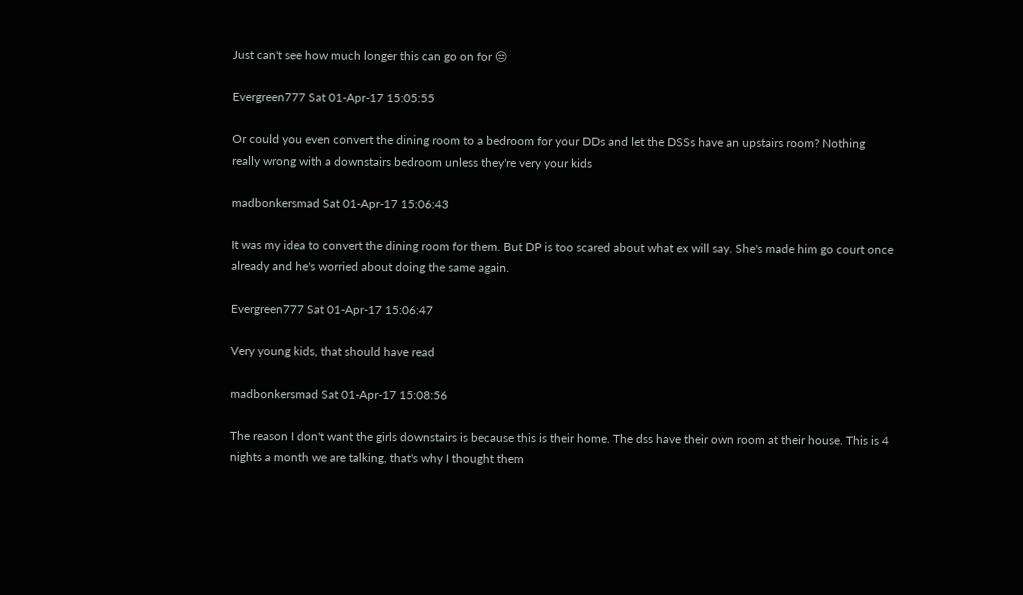Just can't see how much longer this can go on for 😒

Evergreen777 Sat 01-Apr-17 15:05:55

Or could you even convert the dining room to a bedroom for your DDs and let the DSSs have an upstairs room? Nothing really wrong with a downstairs bedroom unless they're very your kids

madbonkersmad Sat 01-Apr-17 15:06:43

It was my idea to convert the dining room for them. But DP is too scared about what ex will say. She's made him go court once already and he's worried about doing the same again.

Evergreen777 Sat 01-Apr-17 15:06:47

Very young kids, that should have read

madbonkersmad Sat 01-Apr-17 15:08:56

The reason I don't want the girls downstairs is because this is their home. The dss have their own room at their house. This is 4 nights a month we are talking, that's why I thought them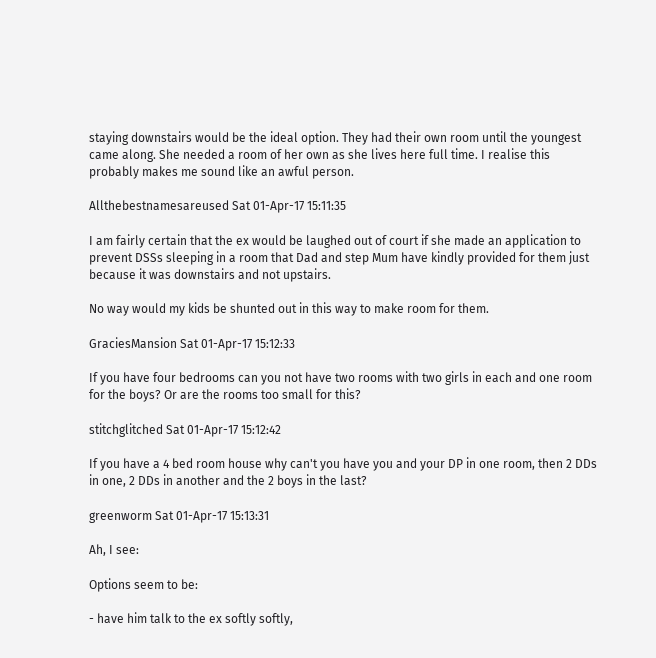staying downstairs would be the ideal option. They had their own room until the youngest came along. She needed a room of her own as she lives here full time. I realise this probably makes me sound like an awful person.

Allthebestnamesareused Sat 01-Apr-17 15:11:35

I am fairly certain that the ex would be laughed out of court if she made an application to prevent DSSs sleeping in a room that Dad and step Mum have kindly provided for them just because it was downstairs and not upstairs.

No way would my kids be shunted out in this way to make room for them.

GraciesMansion Sat 01-Apr-17 15:12:33

If you have four bedrooms can you not have two rooms with two girls in each and one room for the boys? Or are the rooms too small for this?

stitchglitched Sat 01-Apr-17 15:12:42

If you have a 4 bed room house why can't you have you and your DP in one room, then 2 DDs in one, 2 DDs in another and the 2 boys in the last?

greenworm Sat 01-Apr-17 15:13:31

Ah, I see:

Options seem to be:

- have him talk to the ex softly softly,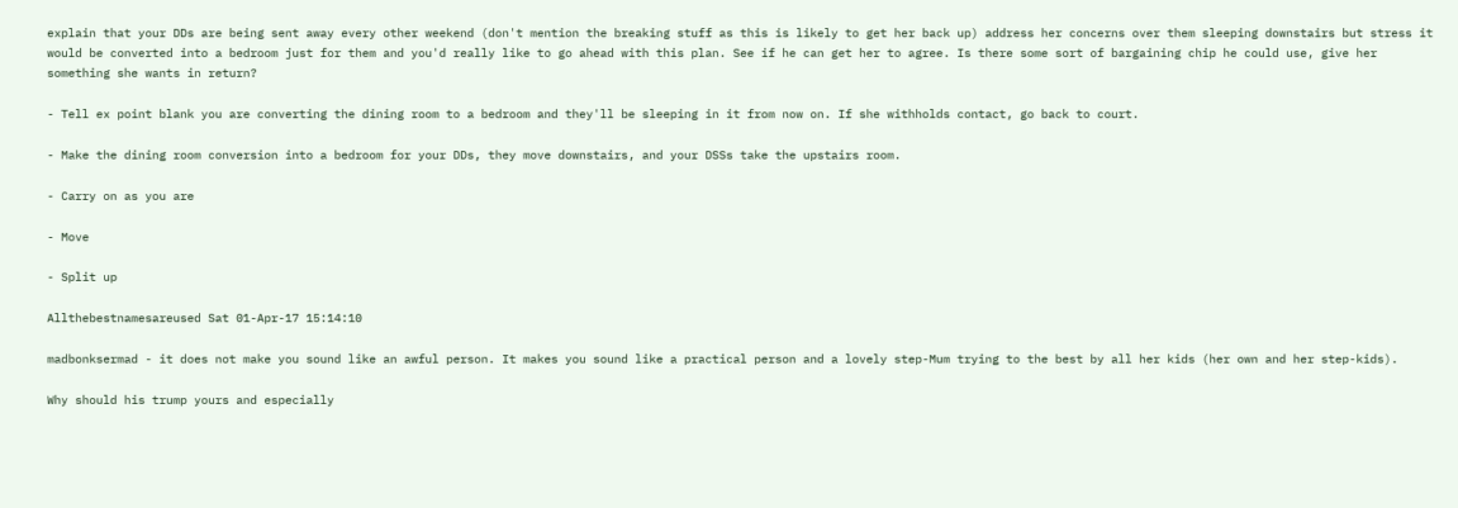explain that your DDs are being sent away every other weekend (don't mention the breaking stuff as this is likely to get her back up) address her concerns over them sleeping downstairs but stress it would be converted into a bedroom just for them and you'd really like to go ahead with this plan. See if he can get her to agree. Is there some sort of bargaining chip he could use, give her something she wants in return?

- Tell ex point blank you are converting the dining room to a bedroom and they'll be sleeping in it from now on. If she withholds contact, go back to court.

- Make the dining room conversion into a bedroom for your DDs, they move downstairs, and your DSSs take the upstairs room.

- Carry on as you are

- Move

- Split up

Allthebestnamesareused Sat 01-Apr-17 15:14:10

madbonksermad - it does not make you sound like an awful person. It makes you sound like a practical person and a lovely step-Mum trying to the best by all her kids (her own and her step-kids).

Why should his trump yours and especially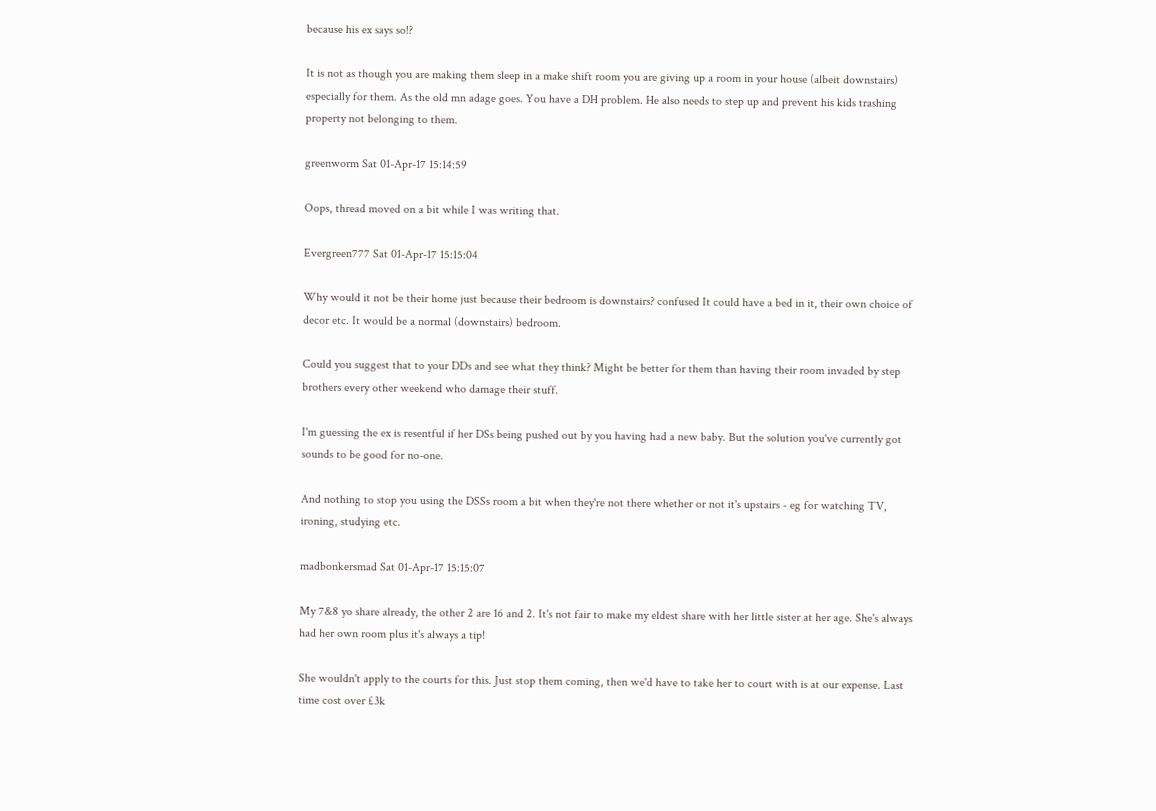because his ex says so!?

It is not as though you are making them sleep in a make shift room you are giving up a room in your house (albeit downstairs) especially for them. As the old mn adage goes. You have a DH problem. He also needs to step up and prevent his kids trashing property not belonging to them.

greenworm Sat 01-Apr-17 15:14:59

Oops, thread moved on a bit while I was writing that.

Evergreen777 Sat 01-Apr-17 15:15:04

Why would it not be their home just because their bedroom is downstairs? confused It could have a bed in it, their own choice of decor etc. It would be a normal (downstairs) bedroom.

Could you suggest that to your DDs and see what they think? Might be better for them than having their room invaded by step brothers every other weekend who damage their stuff.

I'm guessing the ex is resentful if her DSs being pushed out by you having had a new baby. But the solution you've currently got sounds to be good for no-one.

And nothing to stop you using the DSSs room a bit when they're not there whether or not it's upstairs - eg for watching TV, ironing, studying etc.

madbonkersmad Sat 01-Apr-17 15:15:07

My 7&8 yo share already, the other 2 are 16 and 2. It's not fair to make my eldest share with her little sister at her age. She's always had her own room plus it's always a tip!

She wouldn't apply to the courts for this. Just stop them coming, then we'd have to take her to court with is at our expense. Last time cost over £3k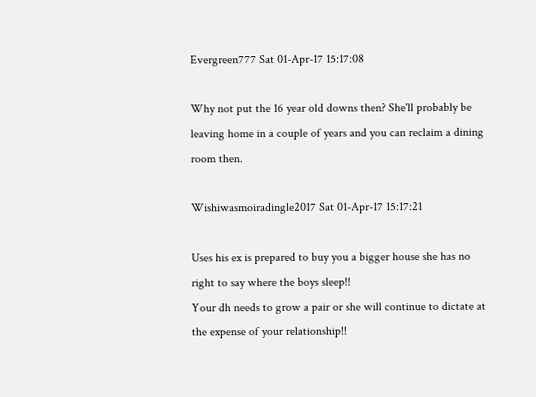Evergreen777 Sat 01-Apr-17 15:17:08

Why not put the 16 year old downs then? She'll probably be leaving home in a couple of years and you can reclaim a dining room then.

Wishiwasmoiradingle2017 Sat 01-Apr-17 15:17:21

Uses his ex is prepared to buy you a bigger house she has no right to say where the boys sleep!!
Your dh needs to grow a pair or she will continue to dictate at the expense of your relationship!!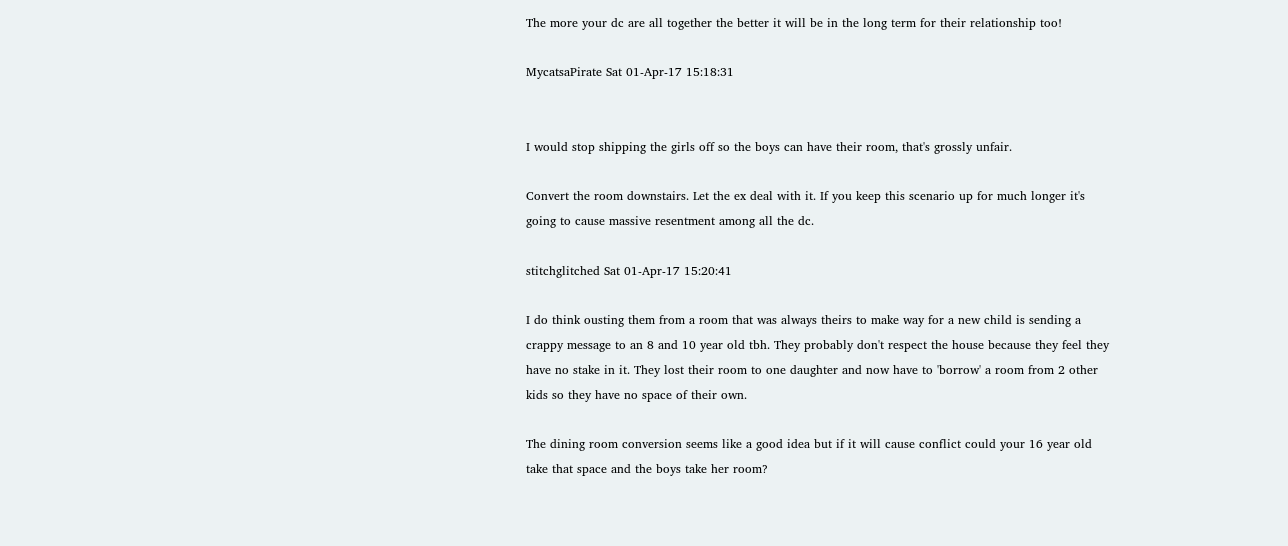The more your dc are all together the better it will be in the long term for their relationship too!

MycatsaPirate Sat 01-Apr-17 15:18:31


I would stop shipping the girls off so the boys can have their room, that's grossly unfair.

Convert the room downstairs. Let the ex deal with it. If you keep this scenario up for much longer it's going to cause massive resentment among all the dc.

stitchglitched Sat 01-Apr-17 15:20:41

I do think ousting them from a room that was always theirs to make way for a new child is sending a crappy message to an 8 and 10 year old tbh. They probably don't respect the house because they feel they have no stake in it. They lost their room to one daughter and now have to 'borrow' a room from 2 other kids so they have no space of their own.

The dining room conversion seems like a good idea but if it will cause conflict could your 16 year old take that space and the boys take her room?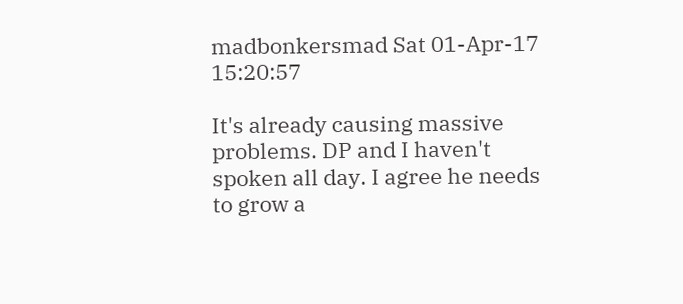madbonkersmad Sat 01-Apr-17 15:20:57

It's already causing massive problems. DP and I haven't spoken all day. I agree he needs to grow a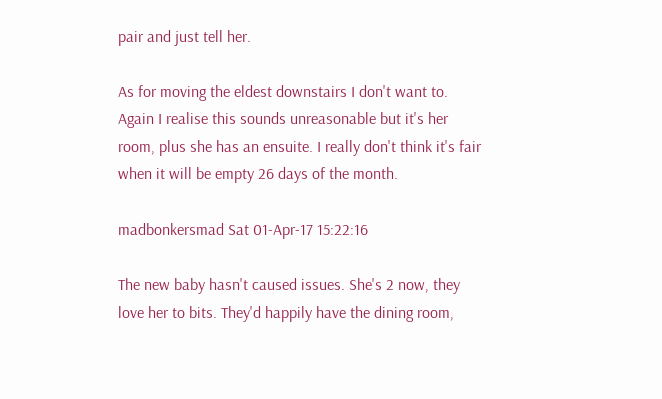pair and just tell her.

As for moving the eldest downstairs I don't want to. Again I realise this sounds unreasonable but it's her room, plus she has an ensuite. I really don't think it's fair when it will be empty 26 days of the month.

madbonkersmad Sat 01-Apr-17 15:22:16

The new baby hasn't caused issues. She's 2 now, they love her to bits. They'd happily have the dining room,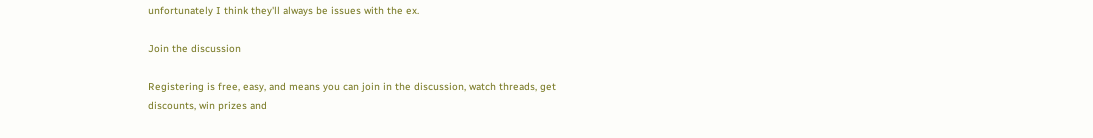unfortunately I think they'll always be issues with the ex.

Join the discussion

Registering is free, easy, and means you can join in the discussion, watch threads, get discounts, win prizes and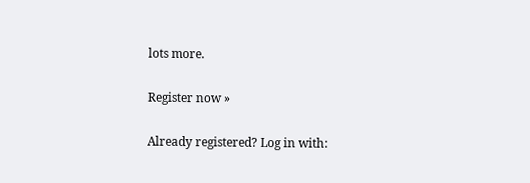lots more.

Register now »

Already registered? Log in with: